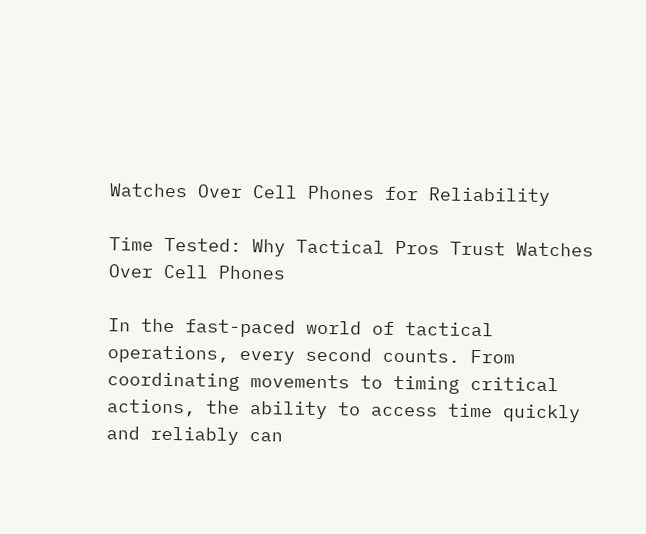Watches Over Cell Phones for Reliability

Time Tested: Why Tactical Pros Trust Watches Over Cell Phones

In the fast-paced world of tactical operations, every second counts. From coordinating movements to timing critical actions, the ability to access time quickly and reliably can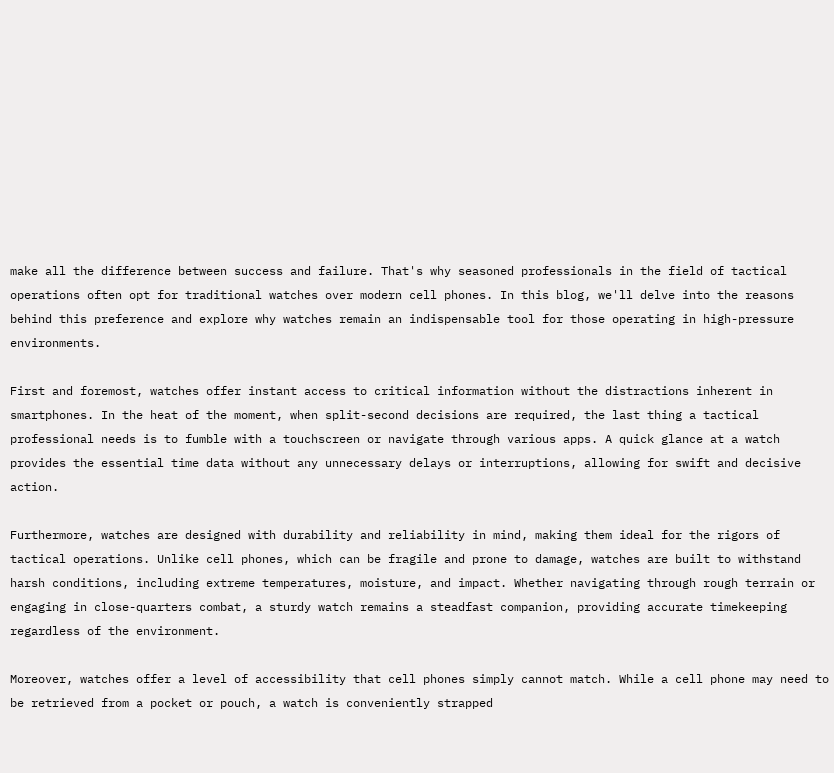make all the difference between success and failure. That's why seasoned professionals in the field of tactical operations often opt for traditional watches over modern cell phones. In this blog, we'll delve into the reasons behind this preference and explore why watches remain an indispensable tool for those operating in high-pressure environments.

First and foremost, watches offer instant access to critical information without the distractions inherent in smartphones. In the heat of the moment, when split-second decisions are required, the last thing a tactical professional needs is to fumble with a touchscreen or navigate through various apps. A quick glance at a watch provides the essential time data without any unnecessary delays or interruptions, allowing for swift and decisive action.

Furthermore, watches are designed with durability and reliability in mind, making them ideal for the rigors of tactical operations. Unlike cell phones, which can be fragile and prone to damage, watches are built to withstand harsh conditions, including extreme temperatures, moisture, and impact. Whether navigating through rough terrain or engaging in close-quarters combat, a sturdy watch remains a steadfast companion, providing accurate timekeeping regardless of the environment.

Moreover, watches offer a level of accessibility that cell phones simply cannot match. While a cell phone may need to be retrieved from a pocket or pouch, a watch is conveniently strapped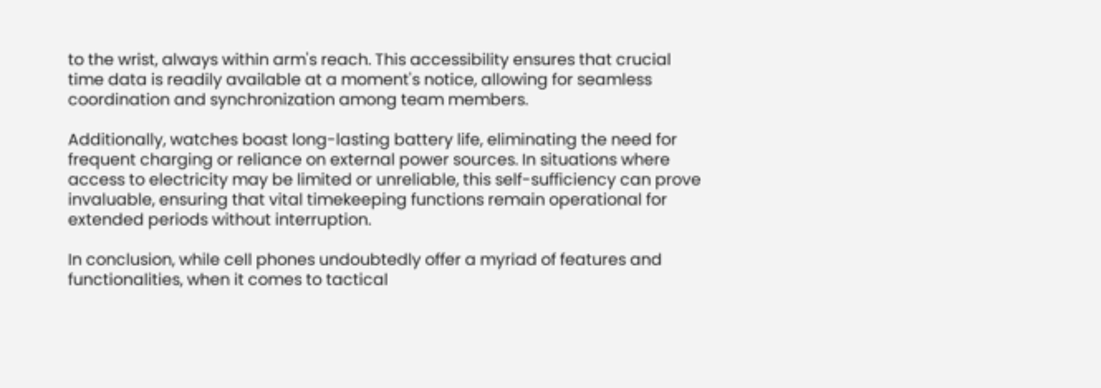to the wrist, always within arm's reach. This accessibility ensures that crucial time data is readily available at a moment's notice, allowing for seamless coordination and synchronization among team members.

Additionally, watches boast long-lasting battery life, eliminating the need for frequent charging or reliance on external power sources. In situations where access to electricity may be limited or unreliable, this self-sufficiency can prove invaluable, ensuring that vital timekeeping functions remain operational for extended periods without interruption.

In conclusion, while cell phones undoubtedly offer a myriad of features and functionalities, when it comes to tactical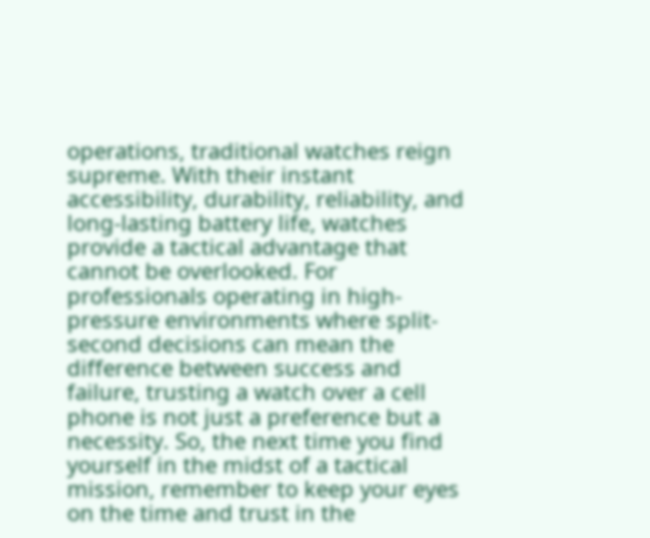operations, traditional watches reign supreme. With their instant accessibility, durability, reliability, and long-lasting battery life, watches provide a tactical advantage that cannot be overlooked. For professionals operating in high-pressure environments where split-second decisions can mean the difference between success and failure, trusting a watch over a cell phone is not just a preference but a necessity. So, the next time you find yourself in the midst of a tactical mission, remember to keep your eyes on the time and trust in the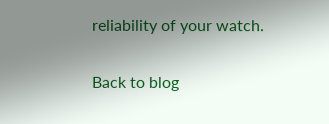reliability of your watch.

Back to blog